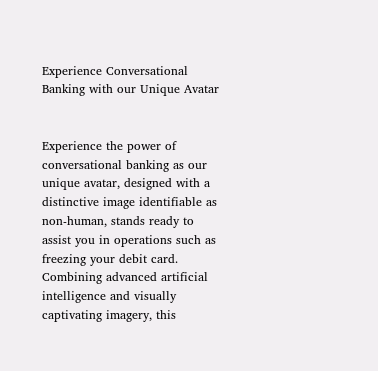Experience Conversational Banking with our Unique Avatar


Experience the power of conversational banking as our unique avatar, designed with a distinctive image identifiable as non-human, stands ready to assist you in operations such as freezing your debit card. Combining advanced artificial intelligence and visually captivating imagery, this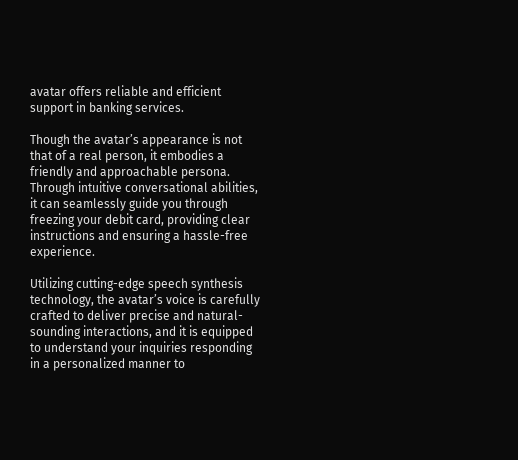avatar offers reliable and efficient support in banking services.

Though the avatar’s appearance is not that of a real person, it embodies a friendly and approachable persona. Through intuitive conversational abilities, it can seamlessly guide you through freezing your debit card, providing clear instructions and ensuring a hassle-free experience.

Utilizing cutting-edge speech synthesis technology, the avatar’s voice is carefully crafted to deliver precise and natural-sounding interactions, and it is equipped to understand your inquiries responding in a personalized manner to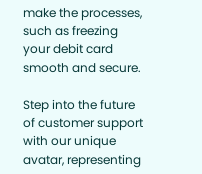make the processes, such as freezing your debit card smooth and secure.

Step into the future of customer support with our unique avatar, representing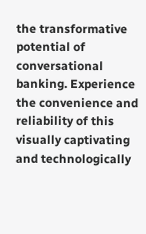the transformative potential of conversational banking. Experience the convenience and reliability of this visually captivating and technologically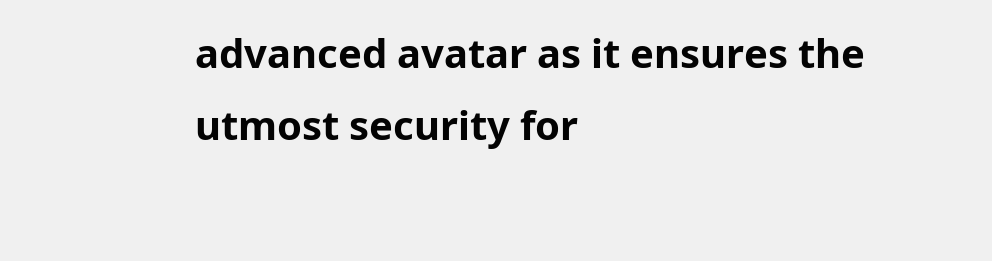advanced avatar as it ensures the utmost security for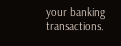your banking transactions.